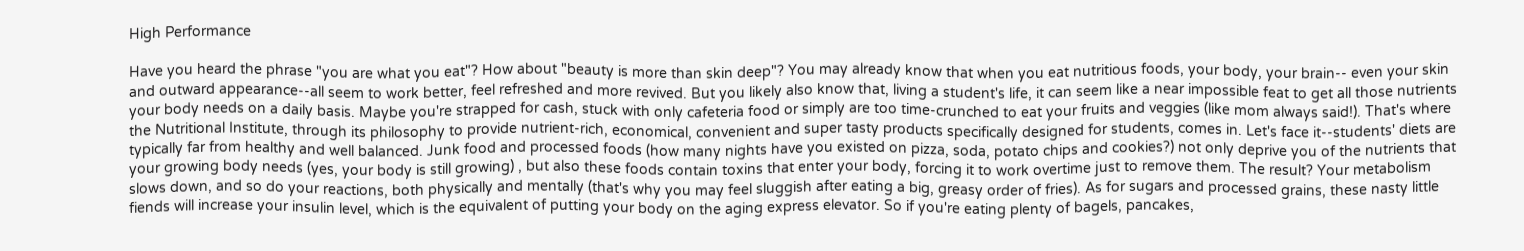High Performance

Have you heard the phrase "you are what you eat"? How about "beauty is more than skin deep"? You may already know that when you eat nutritious foods, your body, your brain-- even your skin and outward appearance--all seem to work better, feel refreshed and more revived. But you likely also know that, living a student's life, it can seem like a near impossible feat to get all those nutrients your body needs on a daily basis. Maybe you're strapped for cash, stuck with only cafeteria food or simply are too time-crunched to eat your fruits and veggies (like mom always said!). That's where the Nutritional Institute, through its philosophy to provide nutrient-rich, economical, convenient and super tasty products specifically designed for students, comes in. Let's face it--students' diets are typically far from healthy and well balanced. Junk food and processed foods (how many nights have you existed on pizza, soda, potato chips and cookies?) not only deprive you of the nutrients that your growing body needs (yes, your body is still growing) , but also these foods contain toxins that enter your body, forcing it to work overtime just to remove them. The result? Your metabolism slows down, and so do your reactions, both physically and mentally (that's why you may feel sluggish after eating a big, greasy order of fries). As for sugars and processed grains, these nasty little fiends will increase your insulin level, which is the equivalent of putting your body on the aging express elevator. So if you're eating plenty of bagels, pancakes,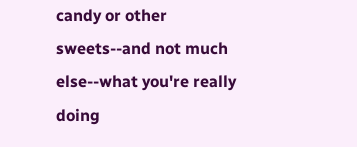candy or other sweets--and not much else--what you're really doing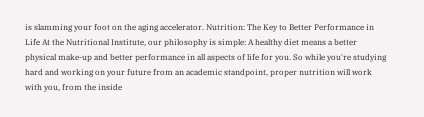is slamming your foot on the aging accelerator. Nutrition: The Key to Better Performance in Life At the Nutritional Institute, our philosophy is simple: A healthy diet means a better physical make-up and better performance in all aspects of life for you. So while you're studying hard and working on your future from an academic standpoint, proper nutrition will work with you, from the inside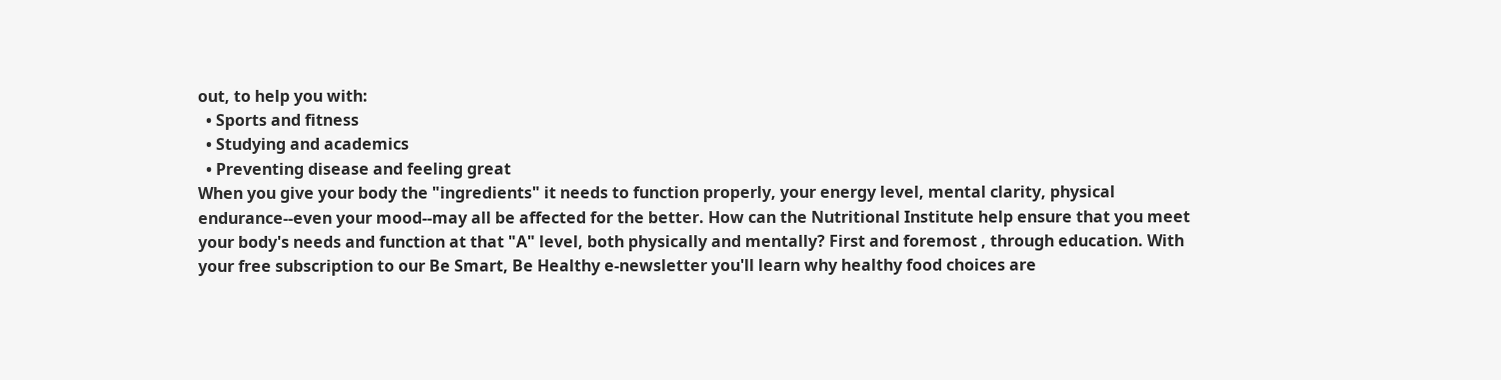out, to help you with:
  • Sports and fitness
  • Studying and academics
  • Preventing disease and feeling great
When you give your body the "ingredients" it needs to function properly, your energy level, mental clarity, physical endurance--even your mood--may all be affected for the better. How can the Nutritional Institute help ensure that you meet your body's needs and function at that "A" level, both physically and mentally? First and foremost , through education. With your free subscription to our Be Smart, Be Healthy e-newsletter you'll learn why healthy food choices are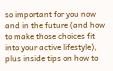so important for you now and in the future (and how to make those choices fit into your active lifestyle), plus inside tips on how to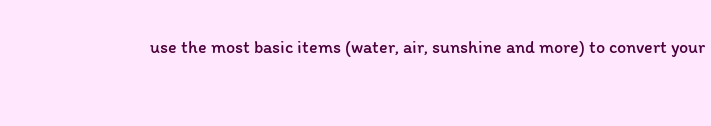use the most basic items (water, air, sunshine and more) to convert your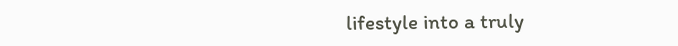lifestyle into a truly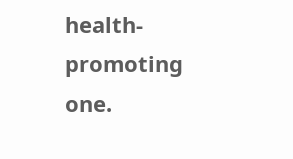health-promoting one.